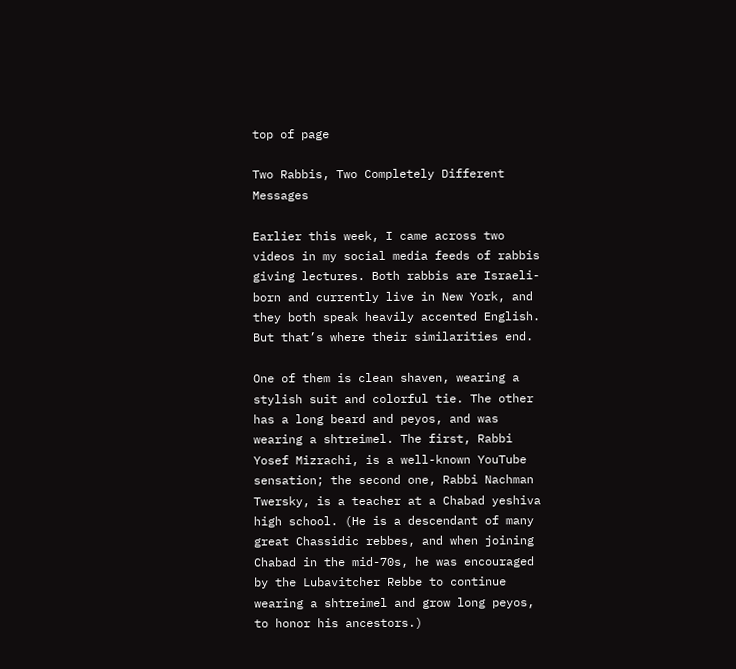top of page

Two Rabbis, Two Completely Different Messages

Earlier this week, I came across two videos in my social media feeds of rabbis giving lectures. Both rabbis are Israeli-born and currently live in New York, and they both speak heavily accented English. But that’s where their similarities end.

One of them is clean shaven, wearing a stylish suit and colorful tie. The other has a long beard and peyos, and was wearing a shtreimel. The first, Rabbi Yosef Mizrachi, is a well-known YouTube sensation; the second one, Rabbi Nachman Twersky, is a teacher at a Chabad yeshiva high school. (He is a descendant of many great Chassidic rebbes, and when joining Chabad in the mid-70s, he was encouraged by the Lubavitcher Rebbe to continue wearing a shtreimel and grow long peyos, to honor his ancestors.)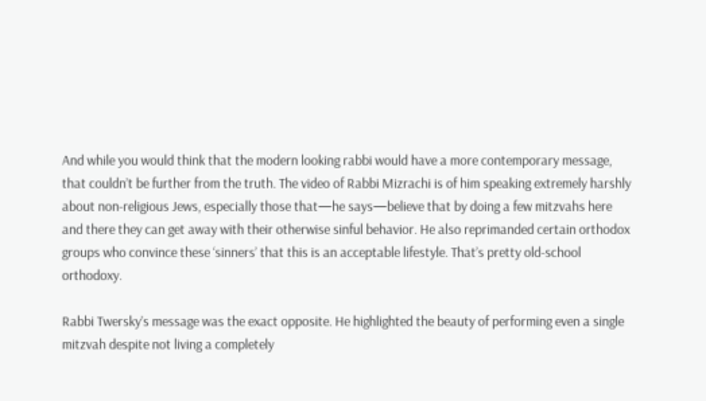And while you would think that the modern looking rabbi would have a more contemporary message, that couldn’t be further from the truth. The video of Rabbi Mizrachi is of him speaking extremely harshly about non-religious Jews, especially those that—he says—believe that by doing a few mitzvahs here and there they can get away with their otherwise sinful behavior. He also reprimanded certain orthodox groups who convince these ‘sinners’ that this is an acceptable lifestyle. That’s pretty old-school orthodoxy.

Rabbi Twersky’s message was the exact opposite. He highlighted the beauty of performing even a single mitzvah despite not living a completely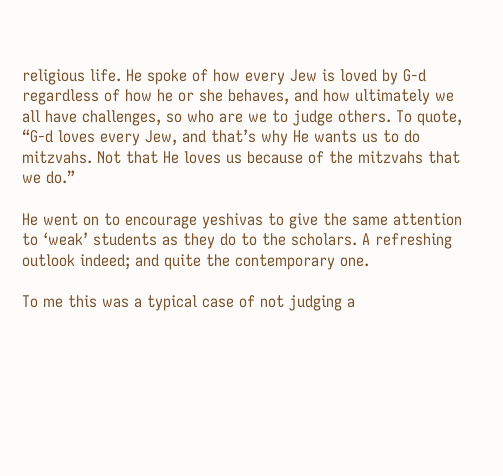religious life. He spoke of how every Jew is loved by G-d regardless of how he or she behaves, and how ultimately we all have challenges, so who are we to judge others. To quote, “G-d loves every Jew, and that’s why He wants us to do mitzvahs. Not that He loves us because of the mitzvahs that we do.”

He went on to encourage yeshivas to give the same attention to ‘weak’ students as they do to the scholars. A refreshing outlook indeed; and quite the contemporary one.

To me this was a typical case of not judging a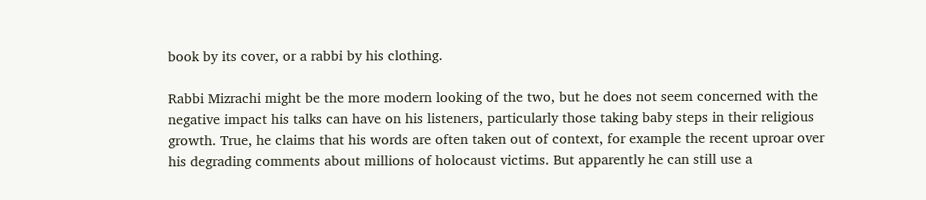book by its cover, or a rabbi by his clothing.

Rabbi Mizrachi might be the more modern looking of the two, but he does not seem concerned with the negative impact his talks can have on his listeners, particularly those taking baby steps in their religious growth. True, he claims that his words are often taken out of context, for example the recent uproar over his degrading comments about millions of holocaust victims. But apparently he can still use a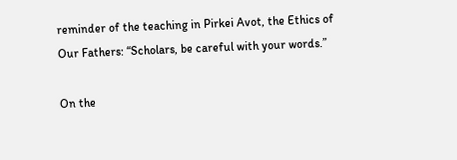reminder of the teaching in Pirkei Avot, the Ethics of Our Fathers: “Scholars, be careful with your words.”

On the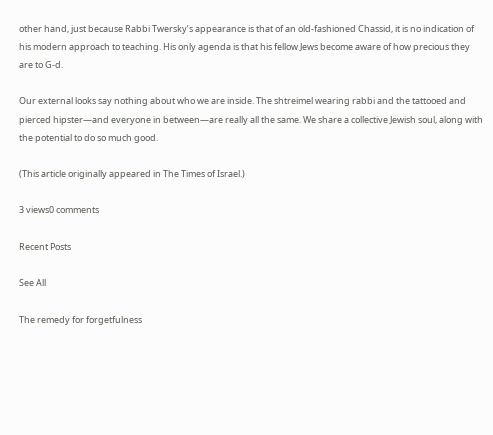other hand, just because Rabbi Twersky’s appearance is that of an old-fashioned Chassid, it is no indication of his modern approach to teaching. His only agenda is that his fellow Jews become aware of how precious they are to G-d.

Our external looks say nothing about who we are inside. The shtreimel wearing rabbi and the tattooed and pierced hipster—and everyone in between—are really all the same. We share a collective Jewish soul, along with the potential to do so much good.

(This article originally appeared in The Times of Israel.)

3 views0 comments

Recent Posts

See All

The remedy for forgetfulness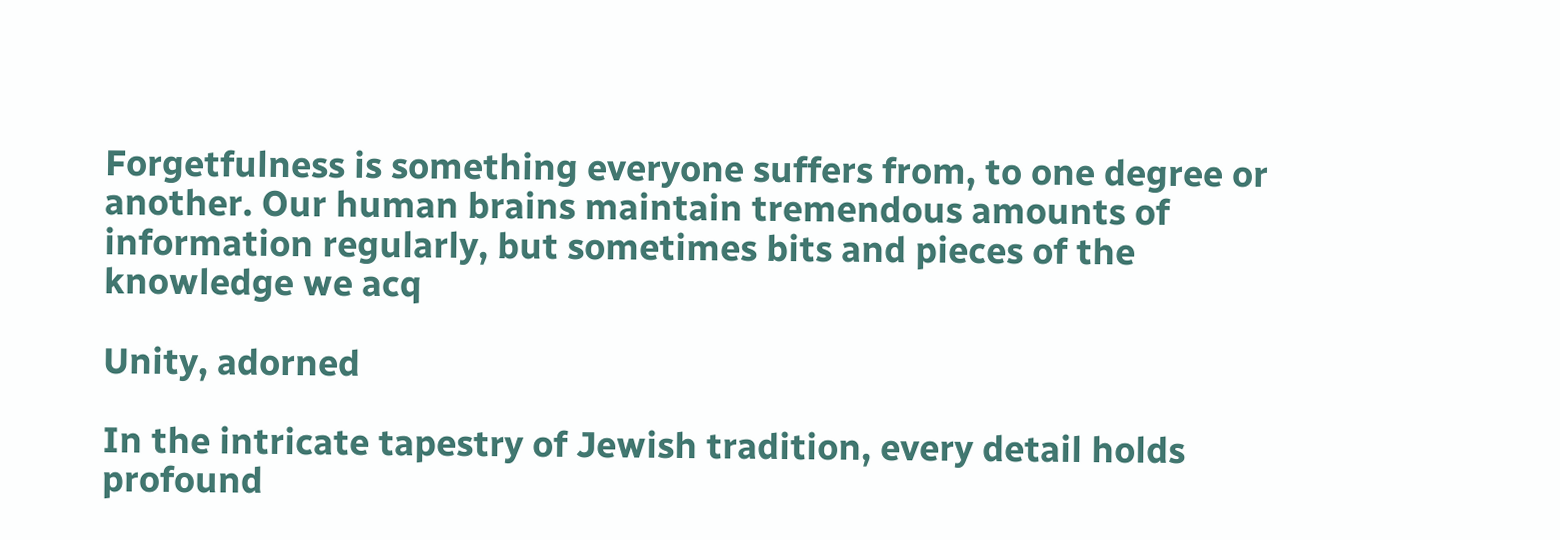Forgetfulness is something everyone suffers from, to one degree or another. Our human brains maintain tremendous amounts of information regularly, but sometimes bits and pieces of the knowledge we acq

Unity, adorned

In the intricate tapestry of Jewish tradition, every detail holds profound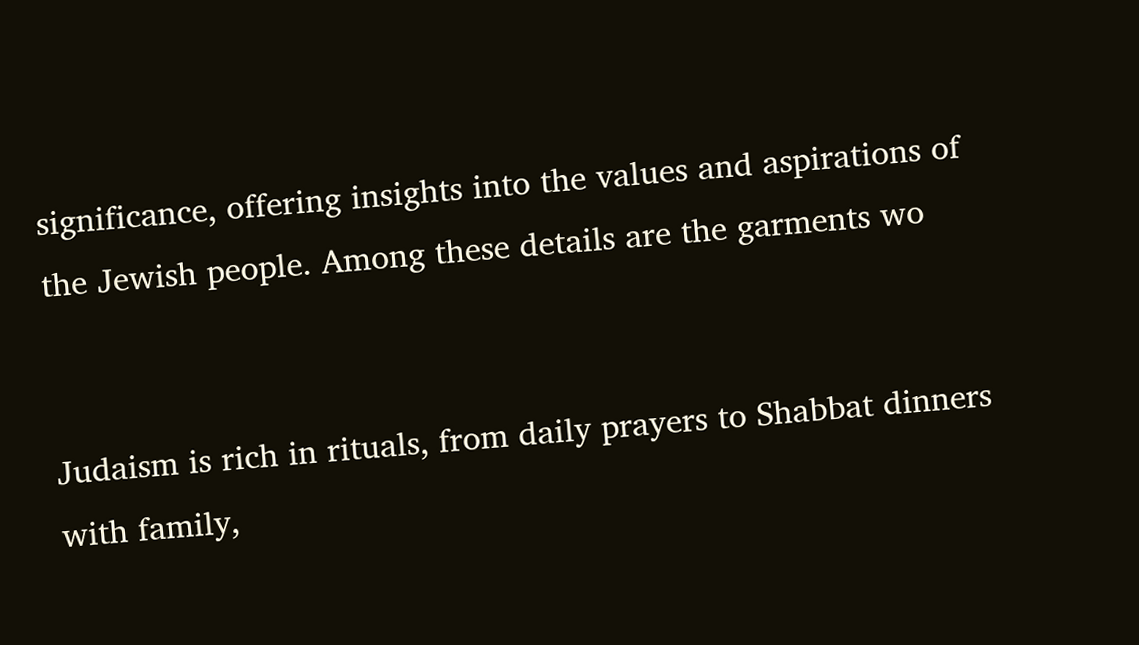significance, offering insights into the values and aspirations of the Jewish people. Among these details are the garments wo


Judaism is rich in rituals, from daily prayers to Shabbat dinners with family,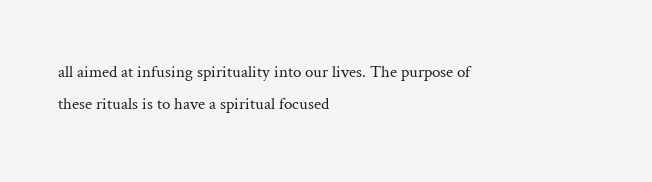all aimed at infusing spirituality into our lives. The purpose of these rituals is to have a spiritual focused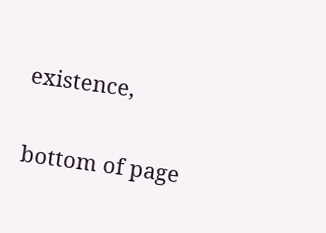existence,

bottom of page